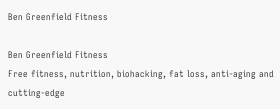Ben Greenfield Fitness

Ben Greenfield Fitness
Free fitness, nutrition, biohacking, fat loss, anti-aging and cutting-edge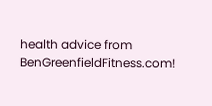health advice from BenGreenfieldFitness.com!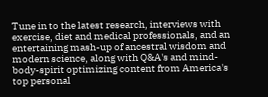Tune in to the latest research, interviews with exercise, diet and medical professionals, and an entertaining mash-up of ancestral wisdom and modern science, along with Q&A's and mind-body-spirit optimizing content from America's top personal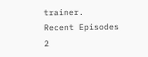trainer.
Recent Episodes
2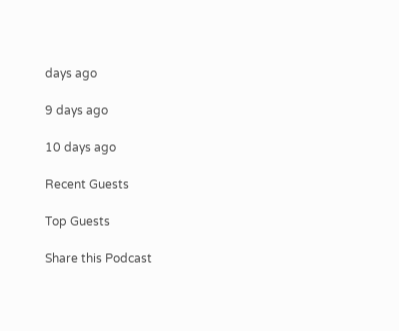days ago

9 days ago

10 days ago

Recent Guests

Top Guests

Share this Podcast